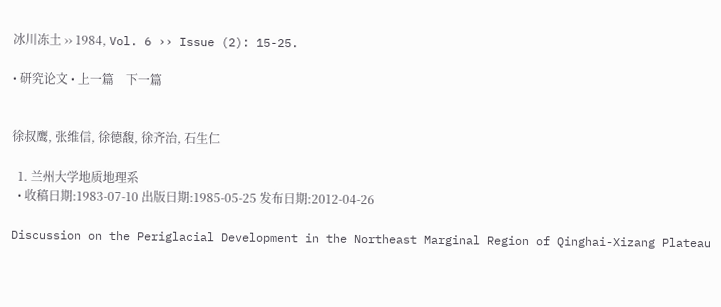冰川冻土 ›› 1984, Vol. 6 ›› Issue (2): 15-25.

• 研究论文 • 上一篇    下一篇


徐叔鹰, 张维信, 徐德馥, 徐齐治, 石生仁

  1. 兰州大学地质地理系
  • 收稿日期:1983-07-10 出版日期:1985-05-25 发布日期:2012-04-26

Discussion on the Periglacial Development in the Northeast Marginal Region of Qinghai-Xizang Plateau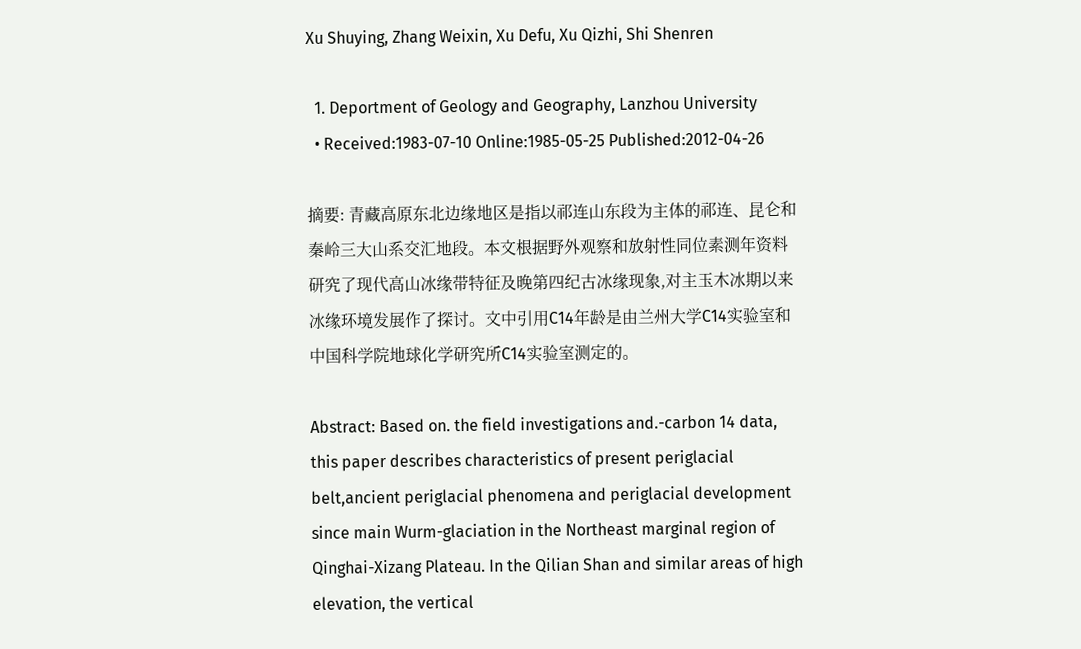Xu Shuying, Zhang Weixin, Xu Defu, Xu Qizhi, Shi Shenren

  1. Deportment of Geology and Geography, Lanzhou University
  • Received:1983-07-10 Online:1985-05-25 Published:2012-04-26

摘要: 青藏高原东北边缘地区是指以祁连山东段为主体的祁连、昆仑和秦岭三大山系交汇地段。本文根据野外观察和放射性同位素测年资料研究了现代高山冰缘带特征及晚第四纪古冰缘现象,对主玉木冰期以来冰缘环境发展作了探讨。文中引用C14年龄是由兰州大学C14实验室和中国科学院地球化学研究所C14实验室测定的。

Abstract: Based on. the field investigations and.-carbon 14 data, this paper describes characteristics of present periglacial belt,ancient periglacial phenomena and periglacial development since main Wurm-glaciation in the Northeast marginal region of Qinghai-Xizang Plateau. In the Qilian Shan and similar areas of high elevation, the vertical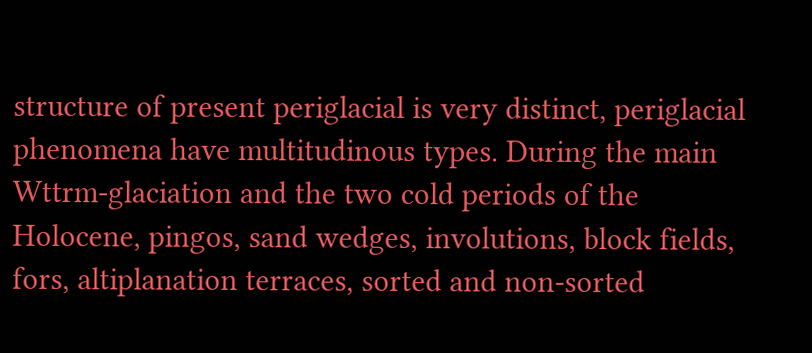structure of present periglacial is very distinct, periglacial phenomena have multitudinous types. During the main Wttrm-glaciation and the two cold periods of the Holocene, pingos, sand wedges, involutions, block fields, fors, altiplanation terraces, sorted and non-sorted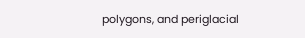polygons, and periglacial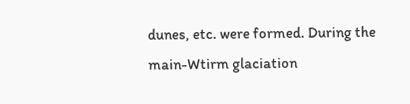dunes, etc. were formed. During the main-Wtirm glaciation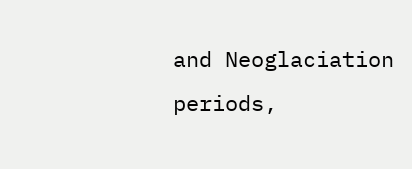and Neoglaciation periods,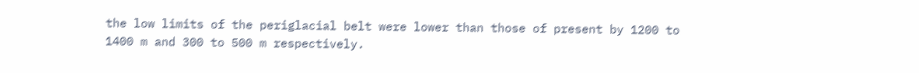the low limits of the periglacial belt were lower than those of present by 1200 to 1400 m and 300 to 500 m respectively.